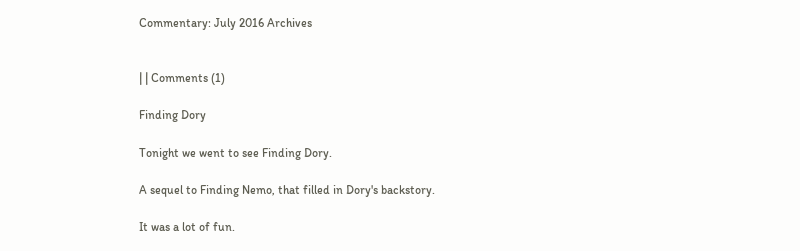Commentary: July 2016 Archives


| | Comments (1)

Finding Dory

Tonight we went to see Finding Dory.

A sequel to Finding Nemo, that filled in Dory's backstory.

It was a lot of fun.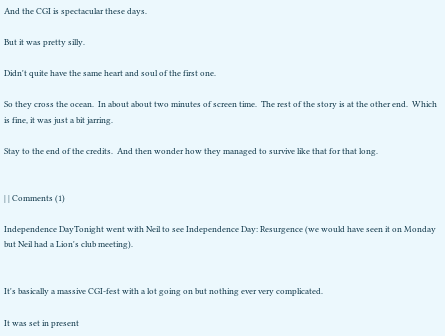And the CGI is spectacular these days.

But it was pretty silly.

Didn't quite have the same heart and soul of the first one.

So they cross the ocean.  In about about two minutes of screen time.  The rest of the story is at the other end.  Which is fine, it was just a bit jarring.

Stay to the end of the credits.  And then wonder how they managed to survive like that for that long.


| | Comments (1)

Independence DayTonight went with Neil to see Independence Day: Resurgence (we would have seen it on Monday but Neil had a Lion's club meeting).


It's basically a massive CGI-fest with a lot going on but nothing ever very complicated.

It was set in present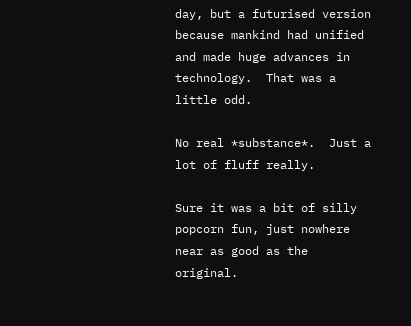day, but a futurised version because mankind had unified and made huge advances in technology.  That was a little odd.

No real *substance*.  Just a lot of fluff really.

Sure it was a bit of silly popcorn fun, just nowhere near as good as the original.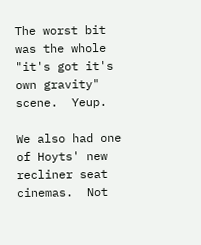The worst bit was the whole "it's got it's own gravity" scene.  Yeup.

We also had one of Hoyts' new recliner seat cinemas.  Not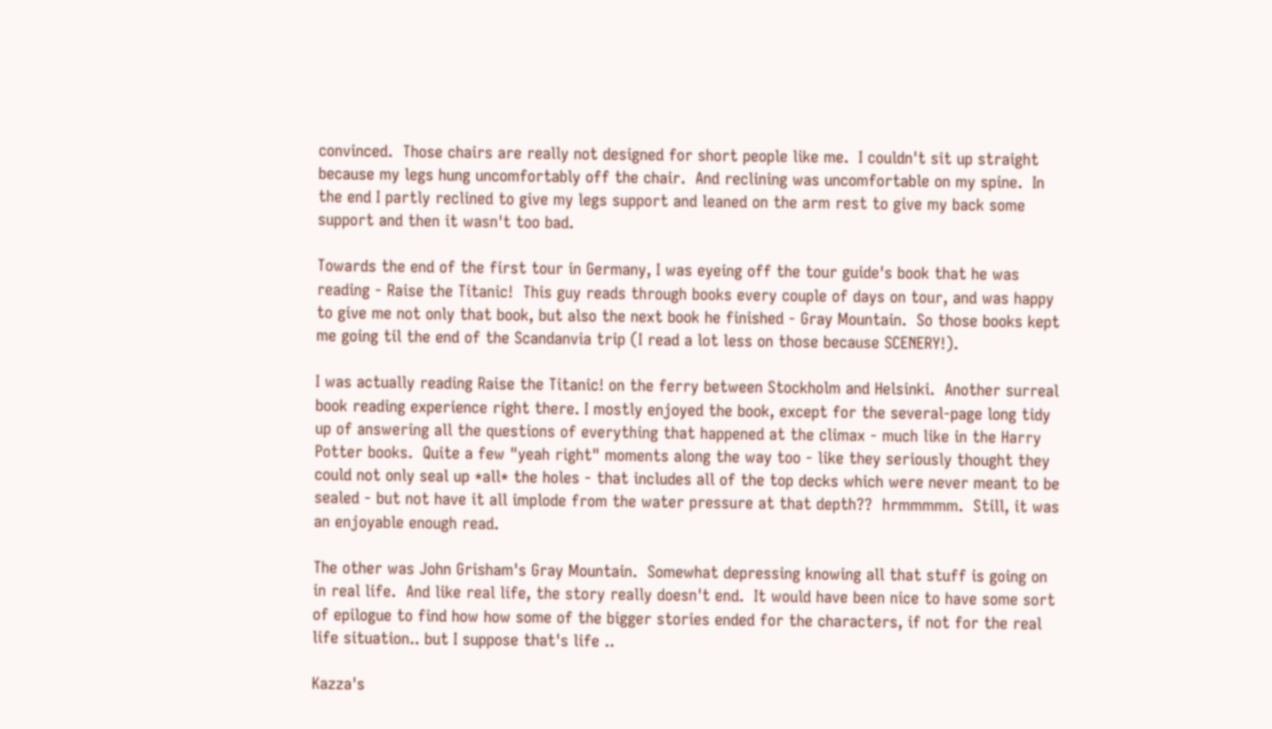convinced.  Those chairs are really not designed for short people like me.  I couldn't sit up straight because my legs hung uncomfortably off the chair.  And reclining was uncomfortable on my spine.  In the end I partly reclined to give my legs support and leaned on the arm rest to give my back some support and then it wasn't too bad.

Towards the end of the first tour in Germany, I was eyeing off the tour guide's book that he was reading - Raise the Titanic!  This guy reads through books every couple of days on tour, and was happy to give me not only that book, but also the next book he finished - Gray Mountain.  So those books kept me going til the end of the Scandanvia trip (I read a lot less on those because SCENERY!).

I was actually reading Raise the Titanic! on the ferry between Stockholm and Helsinki.  Another surreal book reading experience right there. I mostly enjoyed the book, except for the several-page long tidy up of answering all the questions of everything that happened at the climax - much like in the Harry Potter books.  Quite a few "yeah right" moments along the way too - like they seriously thought they could not only seal up *all* the holes - that includes all of the top decks which were never meant to be sealed - but not have it all implode from the water pressure at that depth??  hrmmmmm.  Still, it was an enjoyable enough read.

The other was John Grisham's Gray Mountain.  Somewhat depressing knowing all that stuff is going on in real life.  And like real life, the story really doesn't end.  It would have been nice to have some sort of epilogue to find how how some of the bigger stories ended for the characters, if not for the real life situation.. but I suppose that's life ..

Kazza's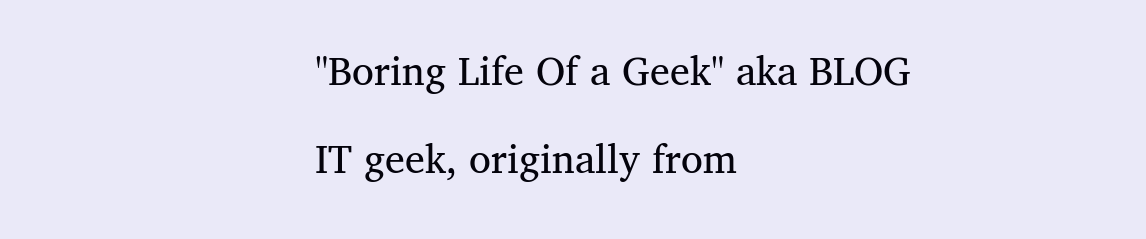"Boring Life Of a Geek" aka BLOG

IT geek, originally from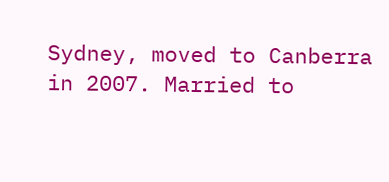Sydney, moved to Canberra in 2007. Married to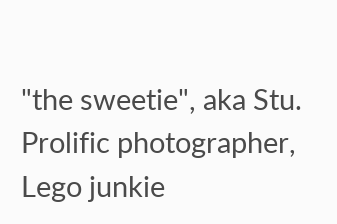"the sweetie", aka Stu. Prolific photographer, Lego junkie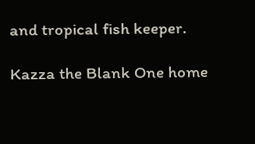and tropical fish keeper.

Kazza the Blank One home